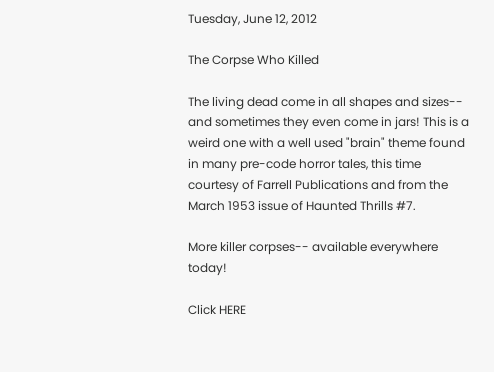Tuesday, June 12, 2012

The Corpse Who Killed

The living dead come in all shapes and sizes-- and sometimes they even come in jars! This is a weird one with a well used "brain" theme found in many pre-code horror tales, this time courtesy of Farrell Publications and from the March 1953 issue of Haunted Thrills #7.

More killer corpses-- available everywhere today!

Click HERE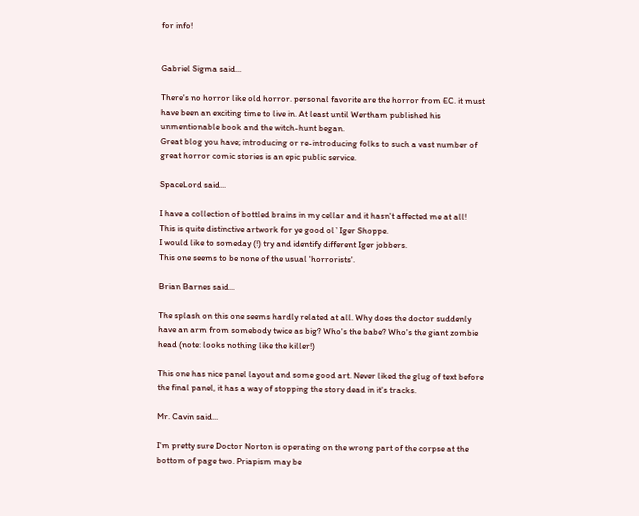for info!


Gabriel Sigma said...

There's no horror like old horror. personal favorite are the horror from EC. it must have been an exciting time to live in. At least until Wertham published his unmentionable book and the witch-hunt began.
Great blog you have; introducing or re-introducing folks to such a vast number of great horror comic stories is an epic public service.

SpaceLord said...

I have a collection of bottled brains in my cellar and it hasn't affected me at all!
This is quite distinctive artwork for ye good ol`Iger Shoppe.
I would like to someday (!) try and identify different Iger jobbers.
This one seems to be none of the usual 'horrorists'.

Brian Barnes said...

The splash on this one seems hardly related at all. Why does the doctor suddenly have an arm from somebody twice as big? Who's the babe? Who's the giant zombie head (note: looks nothing like the killer!)

This one has nice panel layout and some good art. Never liked the glug of text before the final panel, it has a way of stopping the story dead in it's tracks.

Mr. Cavin said...

I'm pretty sure Doctor Norton is operating on the wrong part of the corpse at the bottom of page two. Priapism may be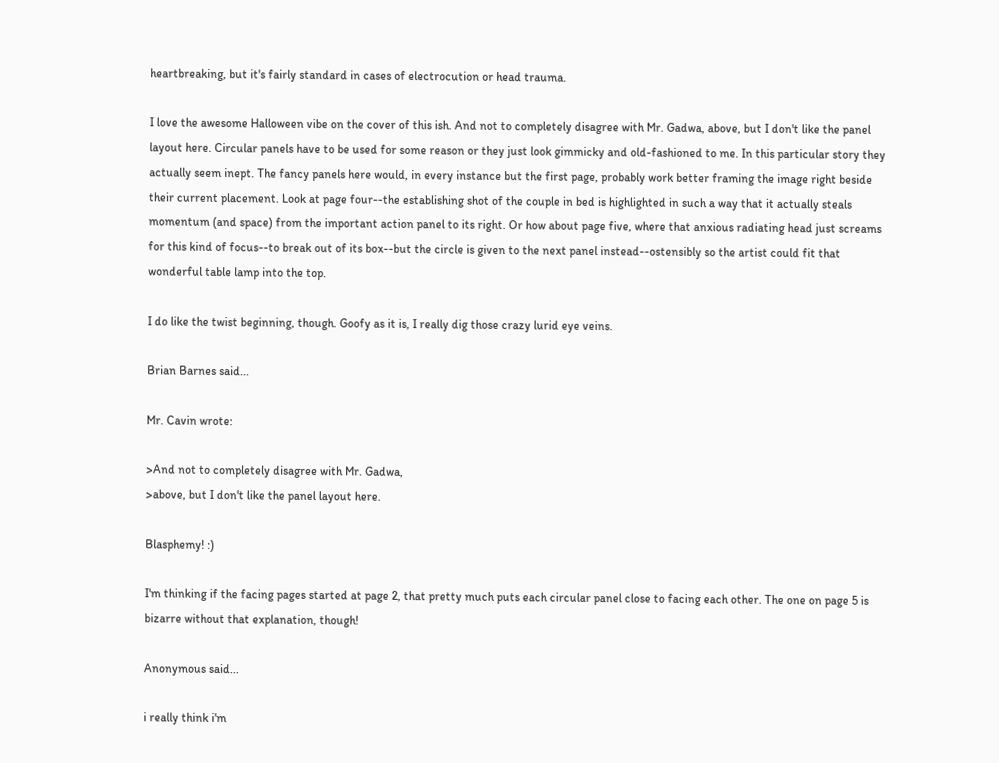heartbreaking, but it's fairly standard in cases of electrocution or head trauma.

I love the awesome Halloween vibe on the cover of this ish. And not to completely disagree with Mr. Gadwa, above, but I don't like the panel layout here. Circular panels have to be used for some reason or they just look gimmicky and old-fashioned to me. In this particular story they actually seem inept. The fancy panels here would, in every instance but the first page, probably work better framing the image right beside their current placement. Look at page four--the establishing shot of the couple in bed is highlighted in such a way that it actually steals momentum (and space) from the important action panel to its right. Or how about page five, where that anxious radiating head just screams for this kind of focus--to break out of its box--but the circle is given to the next panel instead--ostensibly so the artist could fit that wonderful table lamp into the top.

I do like the twist beginning, though. Goofy as it is, I really dig those crazy lurid eye veins.

Brian Barnes said...

Mr. Cavin wrote:

>And not to completely disagree with Mr. Gadwa,
>above, but I don't like the panel layout here.

Blasphemy! :)

I'm thinking if the facing pages started at page 2, that pretty much puts each circular panel close to facing each other. The one on page 5 is bizarre without that explanation, though!

Anonymous said...

i really think i'm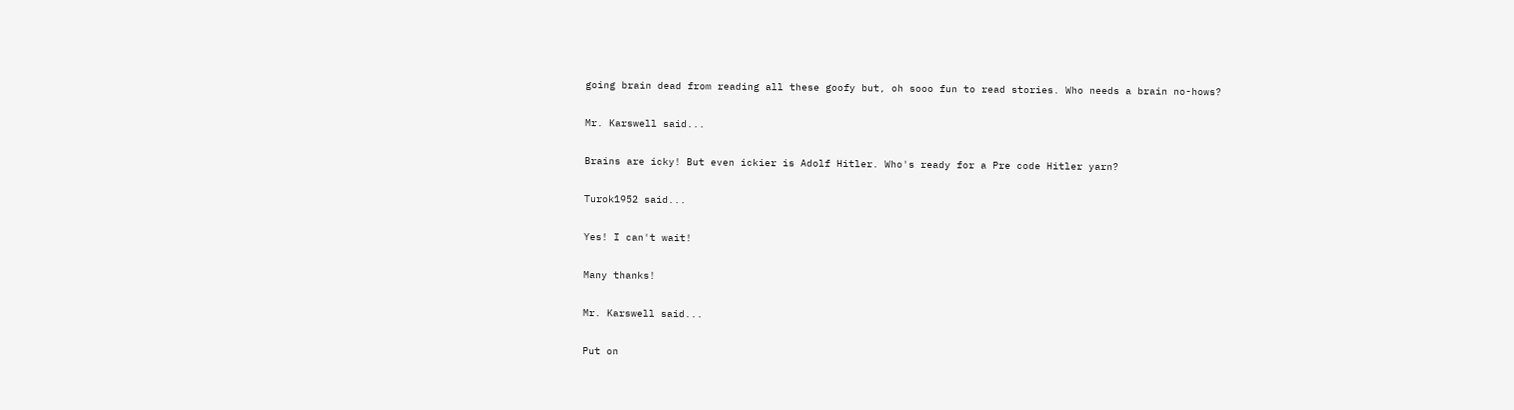going brain dead from reading all these goofy but, oh sooo fun to read stories. Who needs a brain no-hows?

Mr. Karswell said...

Brains are icky! But even ickier is Adolf Hitler. Who's ready for a Pre code Hitler yarn?

Turok1952 said...

Yes! I can't wait!

Many thanks!

Mr. Karswell said...

Put on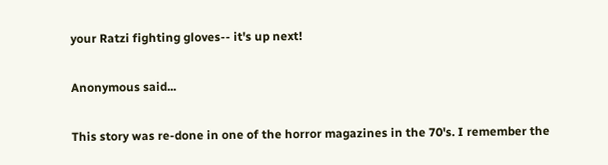your Ratzi fighting gloves-- it's up next!

Anonymous said...

This story was re-done in one of the horror magazines in the 70's. I remember the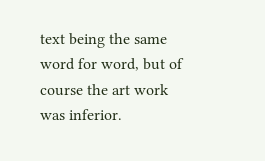text being the same word for word, but of course the art work was inferior.